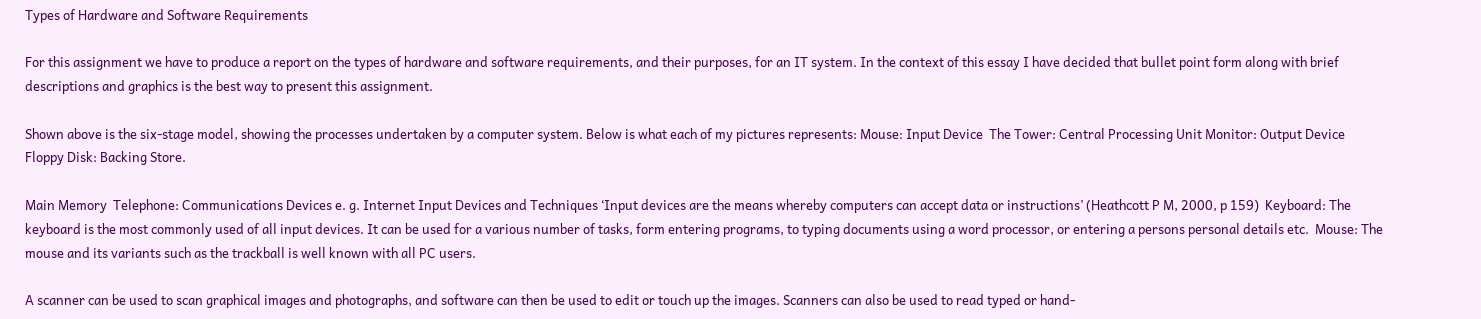Types of Hardware and Software Requirements

For this assignment we have to produce a report on the types of hardware and software requirements, and their purposes, for an IT system. In the context of this essay I have decided that bullet point form along with brief descriptions and graphics is the best way to present this assignment.

Shown above is the six-stage model, showing the processes undertaken by a computer system. Below is what each of my pictures represents: Mouse: Input Device  The Tower: Central Processing Unit Monitor: Output Device  Floppy Disk: Backing Store.

Main Memory  Telephone: Communications Devices e. g. Internet Input Devices and Techniques ‘Input devices are the means whereby computers can accept data or instructions’ (Heathcott P M, 2000, p 159)  Keyboard: The keyboard is the most commonly used of all input devices. It can be used for a various number of tasks, form entering programs, to typing documents using a word processor, or entering a persons personal details etc.  Mouse: The mouse and its variants such as the trackball is well known with all PC users.

A scanner can be used to scan graphical images and photographs, and software can then be used to edit or touch up the images. Scanners can also be used to read typed or hand-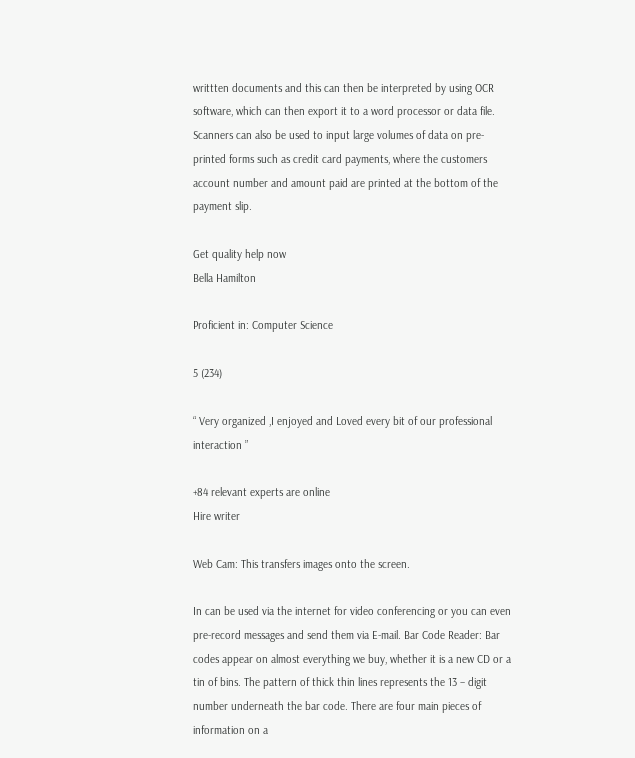writtten documents and this can then be interpreted by using OCR software, which can then export it to a word processor or data file. Scanners can also be used to input large volumes of data on pre-printed forms such as credit card payments, where the customers account number and amount paid are printed at the bottom of the payment slip.

Get quality help now
Bella Hamilton

Proficient in: Computer Science

5 (234)

“ Very organized ,I enjoyed and Loved every bit of our professional interaction ”

+84 relevant experts are online
Hire writer

Web Cam: This transfers images onto the screen.

In can be used via the internet for video conferencing or you can even pre-record messages and send them via E-mail. Bar Code Reader: Bar codes appear on almost everything we buy, whether it is a new CD or a tin of bins. The pattern of thick thin lines represents the 13 – digit number underneath the bar code. There are four main pieces of information on a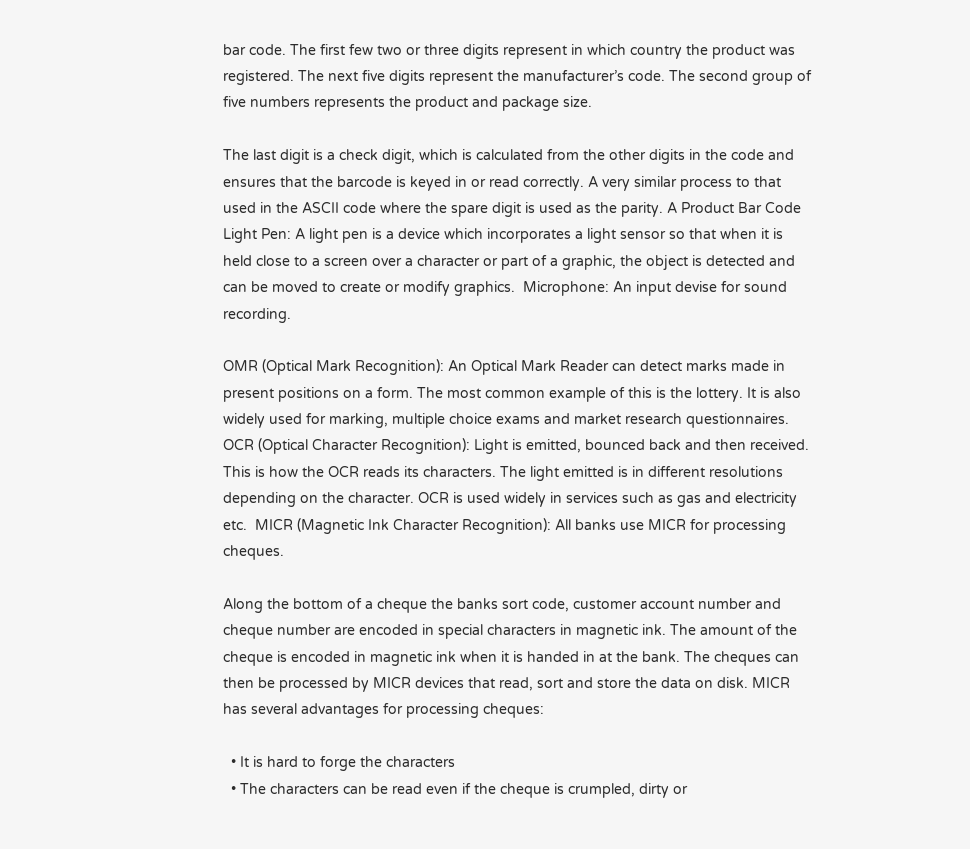bar code. The first few two or three digits represent in which country the product was registered. The next five digits represent the manufacturer’s code. The second group of five numbers represents the product and package size.

The last digit is a check digit, which is calculated from the other digits in the code and ensures that the barcode is keyed in or read correctly. A very similar process to that used in the ASCII code where the spare digit is used as the parity. A Product Bar Code Light Pen: A light pen is a device which incorporates a light sensor so that when it is held close to a screen over a character or part of a graphic, the object is detected and can be moved to create or modify graphics.  Microphone: An input devise for sound recording.

OMR (Optical Mark Recognition): An Optical Mark Reader can detect marks made in present positions on a form. The most common example of this is the lottery. It is also widely used for marking, multiple choice exams and market research questionnaires.  OCR (Optical Character Recognition): Light is emitted, bounced back and then received. This is how the OCR reads its characters. The light emitted is in different resolutions depending on the character. OCR is used widely in services such as gas and electricity etc.  MICR (Magnetic Ink Character Recognition): All banks use MICR for processing cheques.

Along the bottom of a cheque the banks sort code, customer account number and cheque number are encoded in special characters in magnetic ink. The amount of the cheque is encoded in magnetic ink when it is handed in at the bank. The cheques can then be processed by MICR devices that read, sort and store the data on disk. MICR has several advantages for processing cheques:

  • It is hard to forge the characters
  • The characters can be read even if the cheque is crumpled, dirty or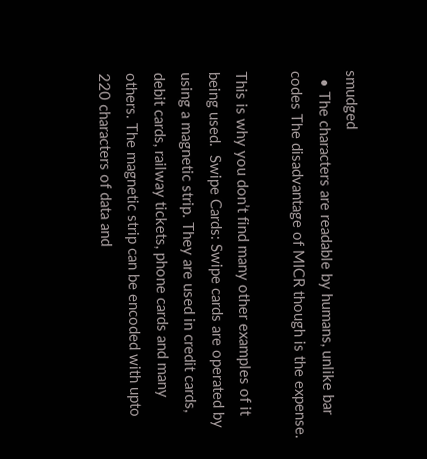smudged
  • The characters are readable by humans, unlike bar codes The disadvantage of MICR though is the expense.

This is why you don’t find many other examples of it being used.  Swipe Cards: Swipe cards are operated by using a magnetic strip. They are used in credit cards, debit cards, railway tickets, phone cards and many others. The magnetic strip can be encoded with upto 220 characters of data and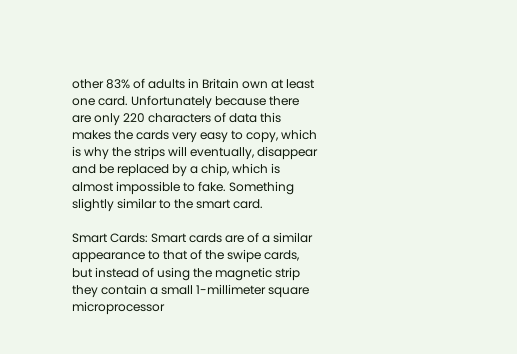other 83% of adults in Britain own at least one card. Unfortunately because there are only 220 characters of data this makes the cards very easy to copy, which is why the strips will eventually, disappear and be replaced by a chip, which is almost impossible to fake. Something slightly similar to the smart card.

Smart Cards: Smart cards are of a similar appearance to that of the swipe cards, but instead of using the magnetic strip they contain a small 1-millimeter square microprocessor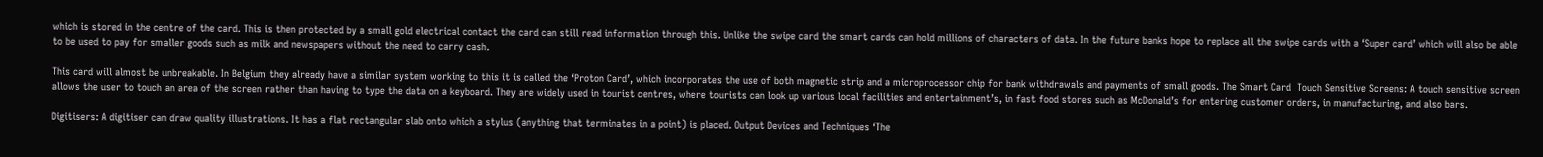which is stored in the centre of the card. This is then protected by a small gold electrical contact the card can still read information through this. Unlike the swipe card the smart cards can hold millions of characters of data. In the future banks hope to replace all the swipe cards with a ‘Super card’ which will also be able to be used to pay for smaller goods such as milk and newspapers without the need to carry cash.

This card will almost be unbreakable. In Belgium they already have a similar system working to this it is called the ‘Proton Card’, which incorporates the use of both magnetic strip and a microprocessor chip for bank withdrawals and payments of small goods. The Smart Card  Touch Sensitive Screens: A touch sensitive screen allows the user to touch an area of the screen rather than having to type the data on a keyboard. They are widely used in tourist centres, where tourists can look up various local facilities and entertainment’s, in fast food stores such as McDonald’s for entering customer orders, in manufacturing, and also bars.

Digitisers: A digitiser can draw quality illustrations. It has a flat rectangular slab onto which a stylus (anything that terminates in a point) is placed. Output Devices and Techniques ‘The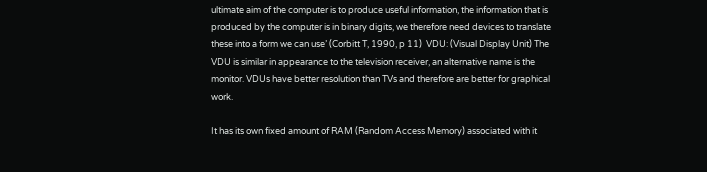ultimate aim of the computer is to produce useful information, the information that is produced by the computer is in binary digits, we therefore need devices to translate these into a form we can use’ (Corbitt T, 1990, p 11)  VDU: (Visual Display Unit) The VDU is similar in appearance to the television receiver, an alternative name is the monitor. VDUs have better resolution than TVs and therefore are better for graphical work.

It has its own fixed amount of RAM (Random Access Memory) associated with it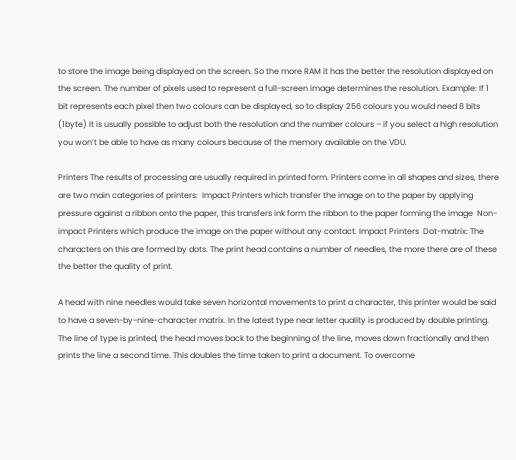to store the image being displayed on the screen. So the more RAM it has the better the resolution displayed on the screen. The number of pixels used to represent a full-screen image determines the resolution. Example: If 1 bit represents each pixel then two colours can be displayed, so to display 256 colours you would need 8 bits (1byte) It is usually possible to adjust both the resolution and the number colours – if you select a high resolution you won’t be able to have as many colours because of the memory available on the VDU.

Printers The results of processing are usually required in printed form. Printers come in all shapes and sizes, there are two main categories of printers:  Impact Printers which transfer the image on to the paper by applying pressure against a ribbon onto the paper, this transfers ink form the ribbon to the paper forming the image  Non-impact Printers which produce the image on the paper without any contact. Impact Printers  Dot-matrix: The characters on this are formed by dots. The print head contains a number of needles, the more there are of these the better the quality of print.

A head with nine needles would take seven horizontal movements to print a character, this printer would be said to have a seven-by-nine-character matrix. In the latest type near letter quality is produced by double printing. The line of type is printed, the head moves back to the beginning of the line, moves down fractionally and then prints the line a second time. This doubles the time taken to print a document. To overcome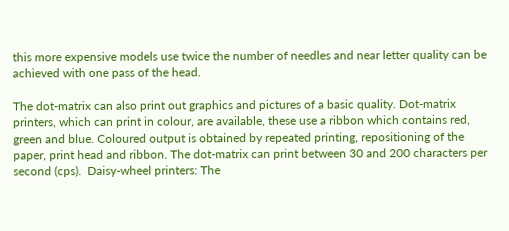this more expensive models use twice the number of needles and near letter quality can be achieved with one pass of the head.

The dot-matrix can also print out graphics and pictures of a basic quality. Dot-matrix printers, which can print in colour, are available, these use a ribbon which contains red, green and blue. Coloured output is obtained by repeated printing, repositioning of the paper, print head and ribbon. The dot-matrix can print between 30 and 200 characters per second (cps).  Daisy-wheel printers: The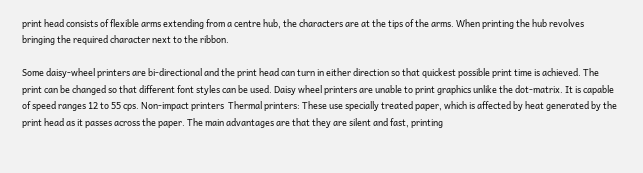print head consists of flexible arms extending from a centre hub, the characters are at the tips of the arms. When printing the hub revolves bringing the required character next to the ribbon.

Some daisy-wheel printers are bi-directional and the print head can turn in either direction so that quickest possible print time is achieved. The print can be changed so that different font styles can be used. Daisy wheel printers are unable to print graphics unlike the dot-matrix. It is capable of speed ranges 12 to 55 cps. Non-impact printers  Thermal printers: These use specially treated paper, which is affected by heat generated by the print head as it passes across the paper. The main advantages are that they are silent and fast, printing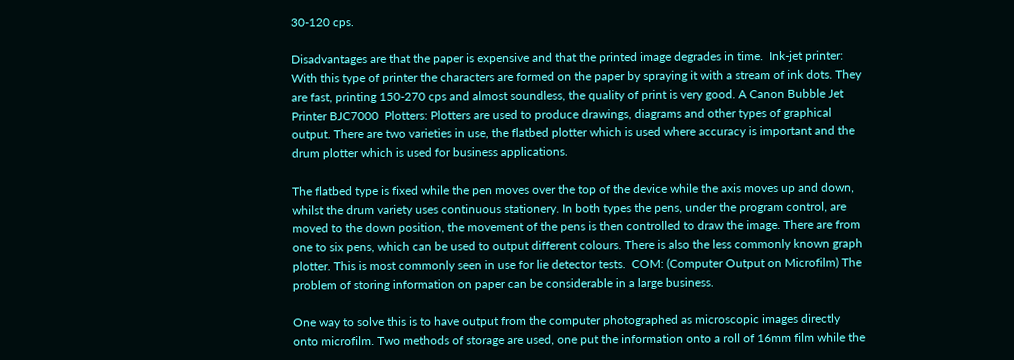30-120 cps.

Disadvantages are that the paper is expensive and that the printed image degrades in time.  Ink-jet printer: With this type of printer the characters are formed on the paper by spraying it with a stream of ink dots. They are fast, printing 150-270 cps and almost soundless, the quality of print is very good. A Canon Bubble Jet Printer BJC7000  Plotters: Plotters are used to produce drawings, diagrams and other types of graphical output. There are two varieties in use, the flatbed plotter which is used where accuracy is important and the drum plotter which is used for business applications.

The flatbed type is fixed while the pen moves over the top of the device while the axis moves up and down, whilst the drum variety uses continuous stationery. In both types the pens, under the program control, are moved to the down position, the movement of the pens is then controlled to draw the image. There are from one to six pens, which can be used to output different colours. There is also the less commonly known graph plotter. This is most commonly seen in use for lie detector tests.  COM: (Computer Output on Microfilm) The problem of storing information on paper can be considerable in a large business.

One way to solve this is to have output from the computer photographed as microscopic images directly onto microfilm. Two methods of storage are used, one put the information onto a roll of 16mm film while the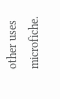other uses microfiche.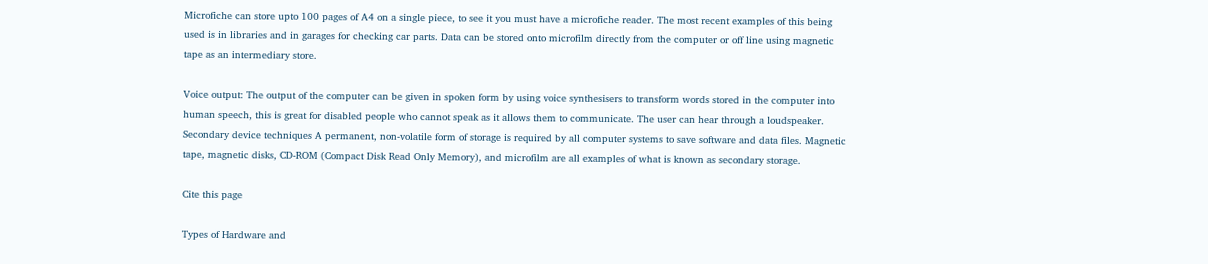Microfiche can store upto 100 pages of A4 on a single piece, to see it you must have a microfiche reader. The most recent examples of this being used is in libraries and in garages for checking car parts. Data can be stored onto microfilm directly from the computer or off line using magnetic tape as an intermediary store.

Voice output: The output of the computer can be given in spoken form by using voice synthesisers to transform words stored in the computer into human speech, this is great for disabled people who cannot speak as it allows them to communicate. The user can hear through a loudspeaker. Secondary device techniques A permanent, non-volatile form of storage is required by all computer systems to save software and data files. Magnetic tape, magnetic disks, CD-ROM (Compact Disk Read Only Memory), and microfilm are all examples of what is known as secondary storage.

Cite this page

Types of Hardware and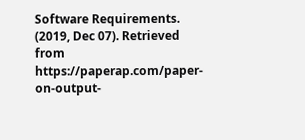Software Requirements. (2019, Dec 07). Retrieved from https://paperap.com/paper-on-output-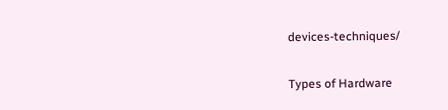devices-techniques/

Types of Hardware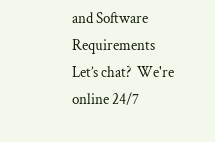and Software Requirements
Let’s chat?  We're online 24/7